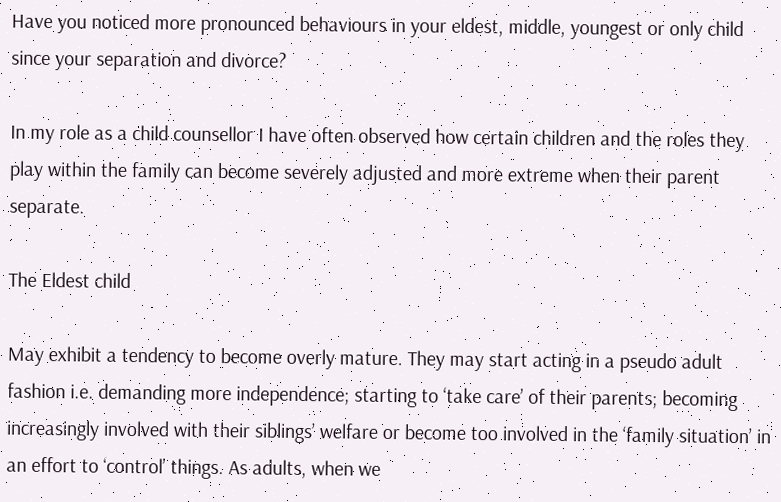Have you noticed more pronounced behaviours in your eldest, middle, youngest or only child since your separation and divorce?

In my role as a child counsellor I have often observed how certain children and the roles they play within the family can become severely adjusted and more extreme when their parent separate.

The Eldest child

May exhibit a tendency to become overly mature. They may start acting in a pseudo adult fashion i.e. demanding more independence; starting to ‘take care’ of their parents; becoming increasingly involved with their siblings’ welfare or become too involved in the ‘family situation’ in an effort to ‘control’ things. As adults, when we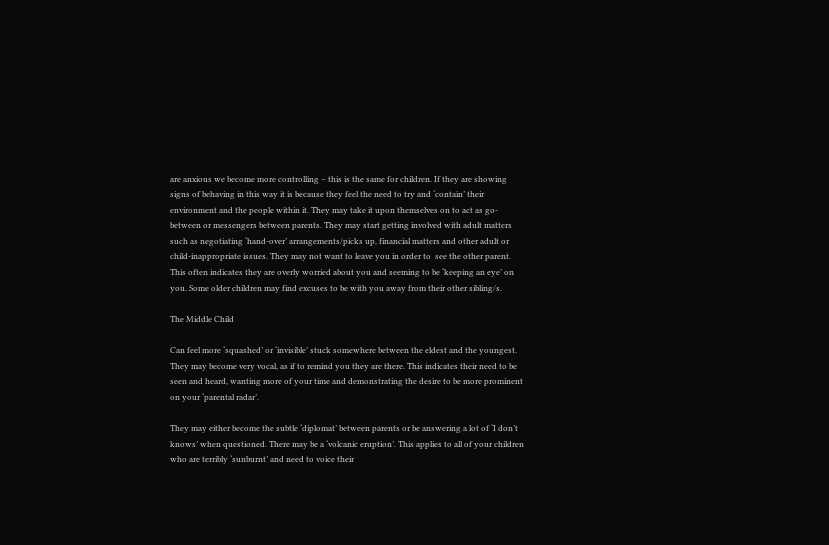are anxious we become more controlling – this is the same for children. If they are showing signs of behaving in this way it is because they feel the need to try and ‘contain’ their environment and the people within it. They may take it upon themselves on to act as go-between or messengers between parents. They may start getting involved with adult matters such as negotiating ‘hand-over’ arrangements/picks up, financial matters and other adult or child-inappropriate issues. They may not want to leave you in order to  see the other parent. This often indicates they are overly worried about you and seeming to be ‘keeping an eye’ on you. Some older children may find excuses to be with you away from their other sibling/s.

The Middle Child

Can feel more ‘squashed’ or ‘invisible’ stuck somewhere between the eldest and the youngest. They may become very vocal, as if to remind you they are there. This indicates their need to be seen and heard, wanting more of your time and demonstrating the desire to be more prominent on your ‘parental radar’.

They may either become the subtle ‘diplomat’ between parents or be answering a lot of ‘I don’t knows’ when questioned. There may be a ‘volcanic eruption’. This applies to all of your children who are terribly ‘sunburnt’ and need to voice their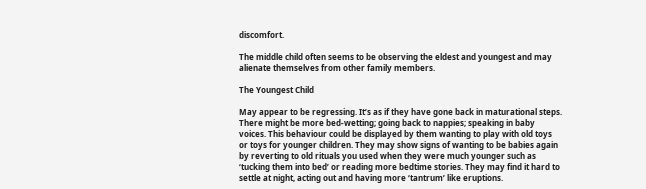discomfort.

The middle child often seems to be observing the eldest and youngest and may alienate themselves from other family members.

The Youngest Child

May appear to be regressing. It’s as if they have gone back in maturational steps. There might be more bed-wetting; going back to nappies; speaking in baby voices. This behaviour could be displayed by them wanting to play with old toys or toys for younger children. They may show signs of wanting to be babies again by reverting to old rituals you used when they were much younger such as ‘tucking them into bed’ or reading more bedtime stories. They may find it hard to settle at night, acting out and having more ‘tantrum’ like eruptions.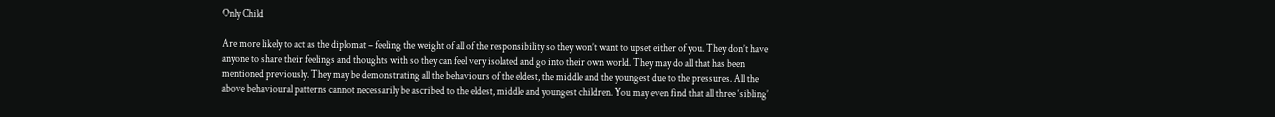Only Child

Are more likely to act as the diplomat – feeling the weight of all of the responsibility so they won’t want to upset either of you. They don’t have anyone to share their feelings and thoughts with so they can feel very isolated and go into their own world. They may do all that has been mentioned previously. They may be demonstrating all the behaviours of the eldest, the middle and the youngest due to the pressures. All the above behavioural patterns cannot necessarily be ascribed to the eldest, middle and youngest children. You may even find that all three ‘sibling’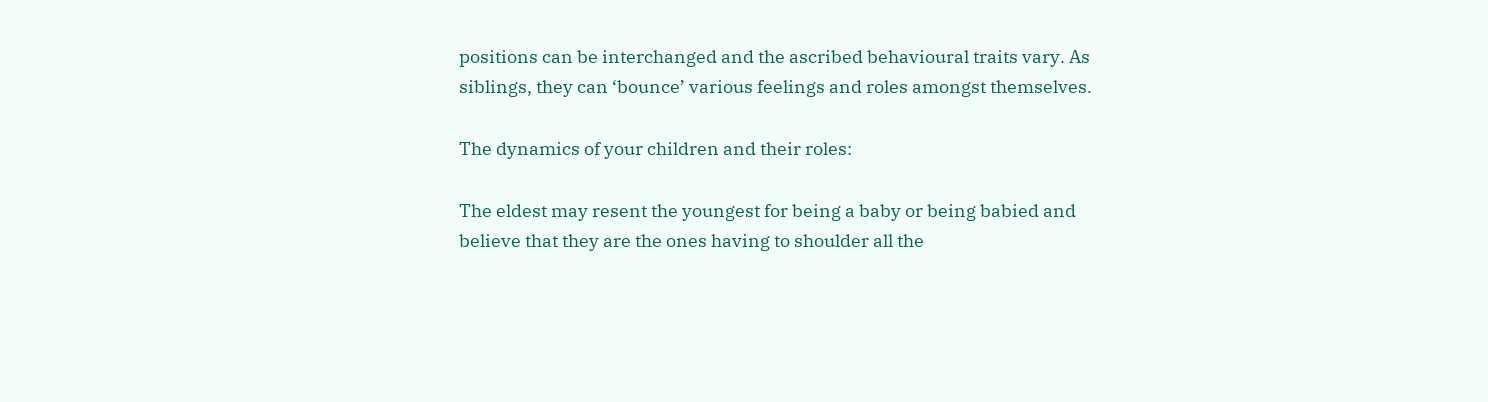positions can be interchanged and the ascribed behavioural traits vary. As siblings, they can ‘bounce’ various feelings and roles amongst themselves.

The dynamics of your children and their roles:

The eldest may resent the youngest for being a baby or being babied and believe that they are the ones having to shoulder all the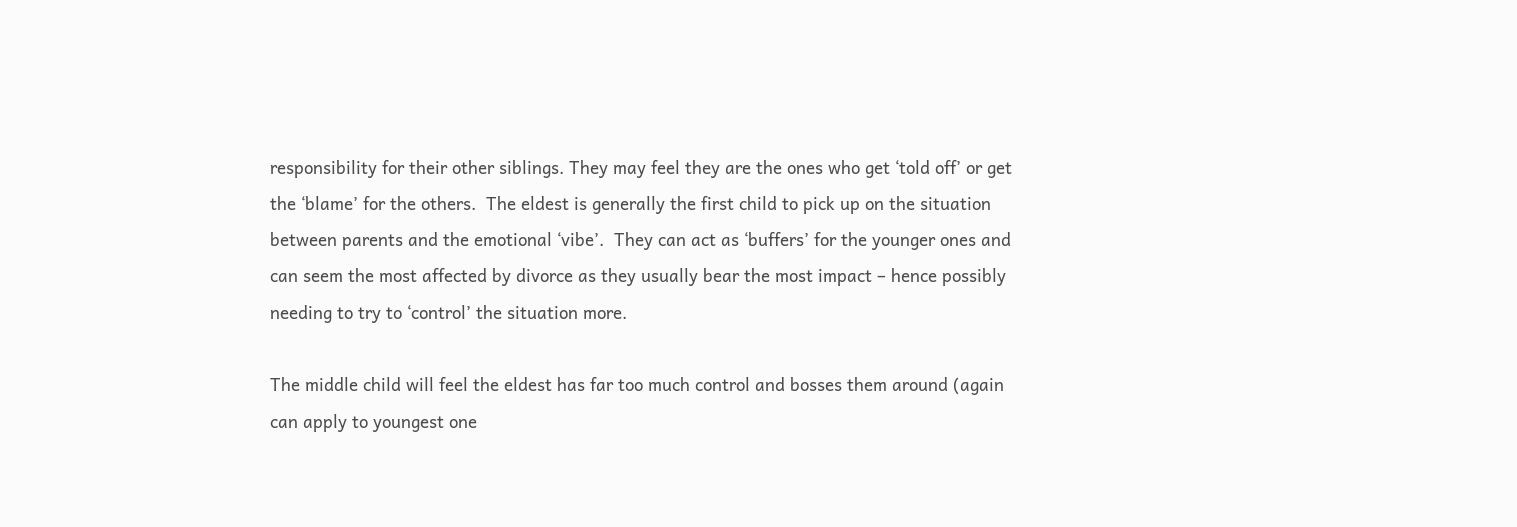responsibility for their other siblings. They may feel they are the ones who get ‘told off’ or get the ‘blame’ for the others.  The eldest is generally the first child to pick up on the situation between parents and the emotional ‘vibe’.  They can act as ‘buffers’ for the younger ones and can seem the most affected by divorce as they usually bear the most impact – hence possibly needing to try to ‘control’ the situation more.

The middle child will feel the eldest has far too much control and bosses them around (again can apply to youngest one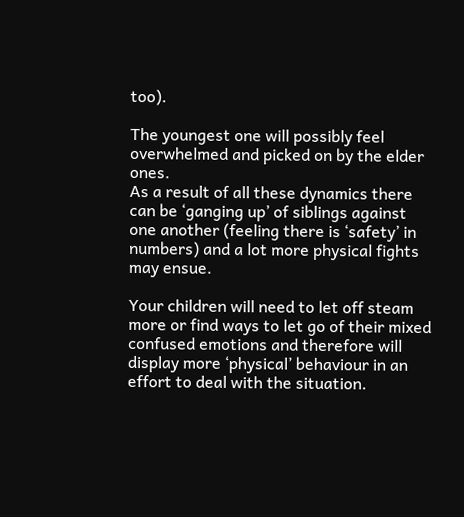too).

The youngest one will possibly feel overwhelmed and picked on by the elder ones.
As a result of all these dynamics there can be ‘ganging up’ of siblings against one another (feeling there is ‘safety’ in numbers) and a lot more physical fights may ensue.

Your children will need to let off steam more or find ways to let go of their mixed confused emotions and therefore will display more ‘physical’ behaviour in an effort to deal with the situation.